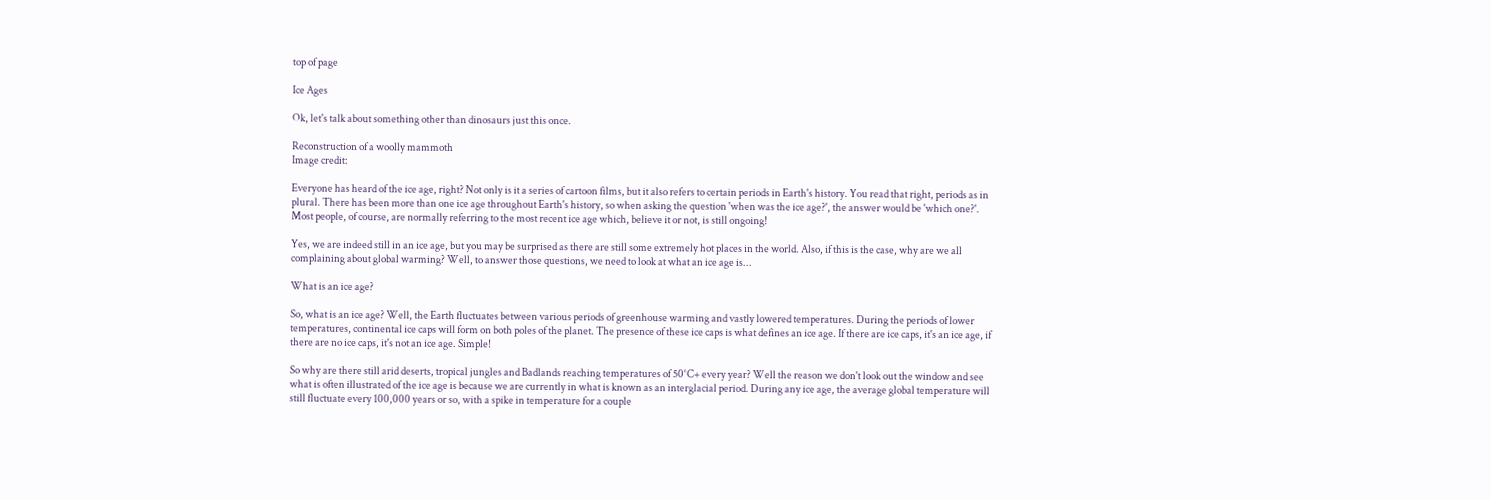top of page

Ice Ages

Ok, let's talk about something other than dinosaurs just this once.

Reconstruction of a woolly mammoth
Image credit:

Everyone has heard of the ice age, right? Not only is it a series of cartoon films, but it also refers to certain periods in Earth's history. You read that right, periods as in plural. There has been more than one ice age throughout Earth's history, so when asking the question 'when was the ice age?', the answer would be 'which one?'. Most people, of course, are normally referring to the most recent ice age which, believe it or not, is still ongoing!

Yes, we are indeed still in an ice age, but you may be surprised as there are still some extremely hot places in the world. Also, if this is the case, why are we all complaining about global warming? Well, to answer those questions, we need to look at what an ice age is...

What is an ice age?

So, what is an ice age? Well, the Earth fluctuates between various periods of greenhouse warming and vastly lowered temperatures. During the periods of lower temperatures, continental ice caps will form on both poles of the planet. The presence of these ice caps is what defines an ice age. If there are ice caps, it's an ice age, if there are no ice caps, it's not an ice age. Simple!

So why are there still arid deserts, tropical jungles and Badlands reaching temperatures of 50°C+ every year? Well the reason we don't look out the window and see what is often illustrated of the ice age is because we are currently in what is known as an interglacial period. During any ice age, the average global temperature will still fluctuate every 100,000 years or so, with a spike in temperature for a couple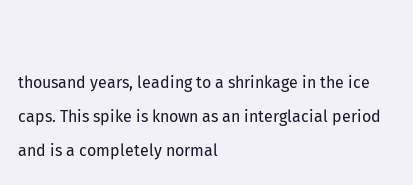thousand years, leading to a shrinkage in the ice caps. This spike is known as an interglacial period and is a completely normal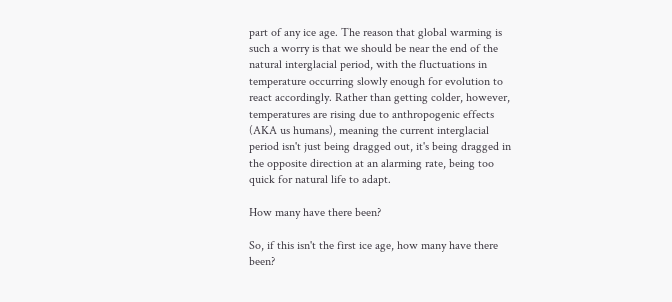part of any ice age. The reason that global warming is such a worry is that we should be near the end of the natural interglacial period, with the fluctuations in temperature occurring slowly enough for evolution to react accordingly. Rather than getting colder, however, temperatures are rising due to anthropogenic effects (AKA us humans), meaning the current interglacial period isn't just being dragged out, it's being dragged in the opposite direction at an alarming rate, being too quick for natural life to adapt.

How many have there been?

So, if this isn't the first ice age, how many have there been?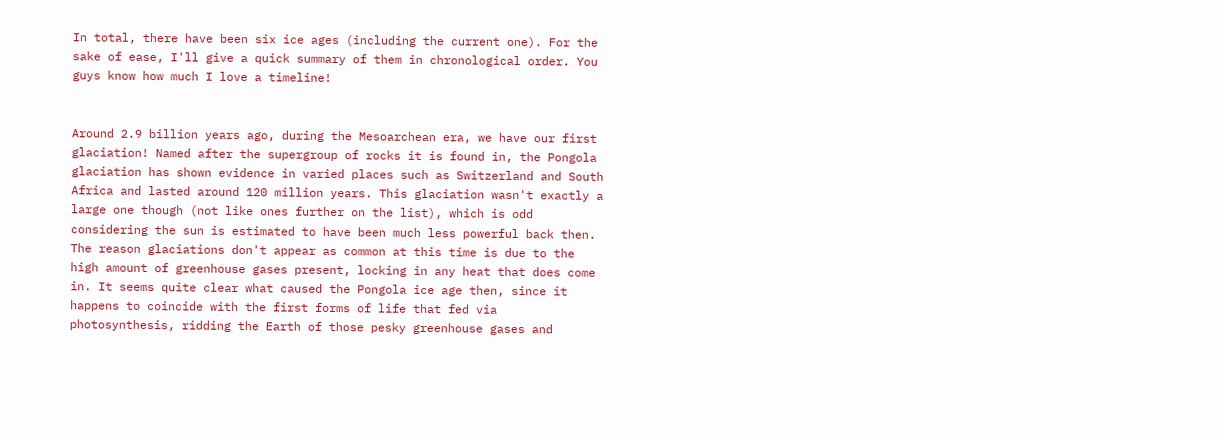In total, there have been six ice ages (including the current one). For the sake of ease, I'll give a quick summary of them in chronological order. You guys know how much I love a timeline!


Around 2.9 billion years ago, during the Mesoarchean era, we have our first glaciation! Named after the supergroup of rocks it is found in, the Pongola glaciation has shown evidence in varied places such as Switzerland and South Africa and lasted around 120 million years. This glaciation wasn't exactly a large one though (not like ones further on the list), which is odd considering the sun is estimated to have been much less powerful back then. The reason glaciations don't appear as common at this time is due to the high amount of greenhouse gases present, locking in any heat that does come in. It seems quite clear what caused the Pongola ice age then, since it happens to coincide with the first forms of life that fed via photosynthesis, ridding the Earth of those pesky greenhouse gases and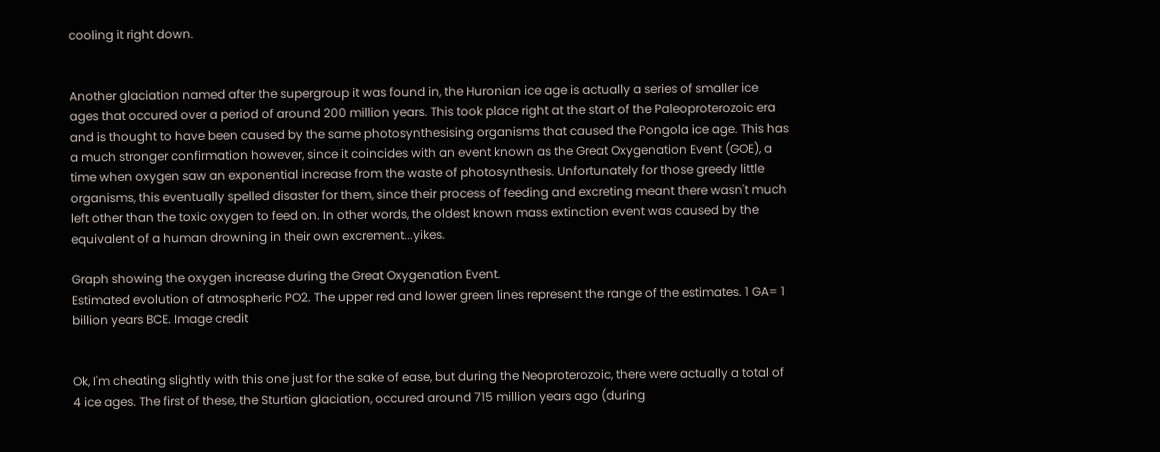cooling it right down.


Another glaciation named after the supergroup it was found in, the Huronian ice age is actually a series of smaller ice ages that occured over a period of around 200 million years. This took place right at the start of the Paleoproterozoic era and is thought to have been caused by the same photosynthesising organisms that caused the Pongola ice age. This has a much stronger confirmation however, since it coincides with an event known as the Great Oxygenation Event (GOE), a time when oxygen saw an exponential increase from the waste of photosynthesis. Unfortunately for those greedy little organisms, this eventually spelled disaster for them, since their process of feeding and excreting meant there wasn't much left other than the toxic oxygen to feed on. In other words, the oldest known mass extinction event was caused by the equivalent of a human drowning in their own excrement...yikes.

Graph showing the oxygen increase during the Great Oxygenation Event.
Estimated evolution of atmospheric PO2. The upper red and lower green lines represent the range of the estimates. 1 GA= 1 billion years BCE. Image credit


Ok, I'm cheating slightly with this one just for the sake of ease, but during the Neoproterozoic, there were actually a total of 4 ice ages. The first of these, the Sturtian glaciation, occured around 715 million years ago (during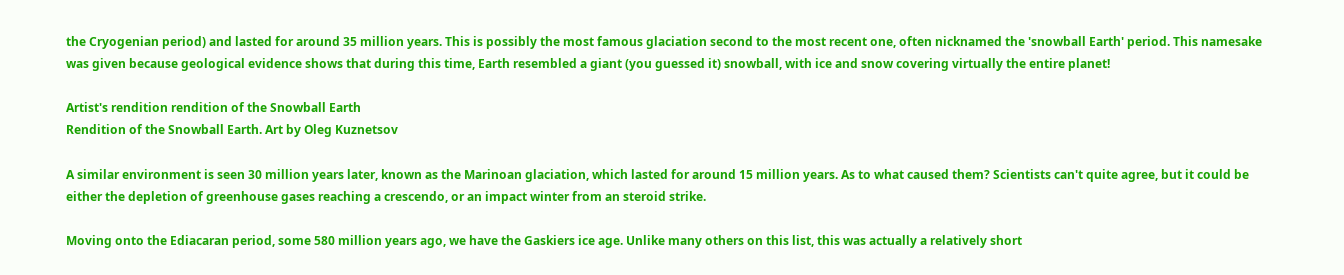the Cryogenian period) and lasted for around 35 million years. This is possibly the most famous glaciation second to the most recent one, often nicknamed the 'snowball Earth' period. This namesake was given because geological evidence shows that during this time, Earth resembled a giant (you guessed it) snowball, with ice and snow covering virtually the entire planet!

Artist's rendition rendition of the Snowball Earth
Rendition of the Snowball Earth. Art by Oleg Kuznetsov

A similar environment is seen 30 million years later, known as the Marinoan glaciation, which lasted for around 15 million years. As to what caused them? Scientists can't quite agree, but it could be either the depletion of greenhouse gases reaching a crescendo, or an impact winter from an steroid strike.

Moving onto the Ediacaran period, some 580 million years ago, we have the Gaskiers ice age. Unlike many others on this list, this was actually a relatively short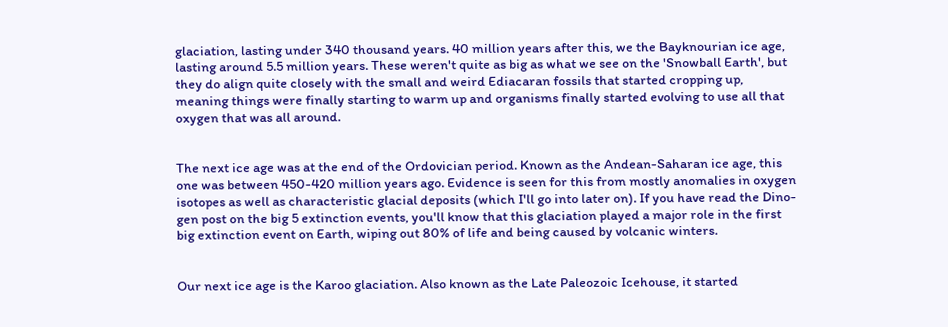glaciation, lasting under 340 thousand years. 40 million years after this, we the Bayknourian ice age, lasting around 5.5 million years. These weren't quite as big as what we see on the 'Snowball Earth', but they do align quite closely with the small and weird Ediacaran fossils that started cropping up, meaning things were finally starting to warm up and organisms finally started evolving to use all that oxygen that was all around.


The next ice age was at the end of the Ordovician period. Known as the Andean-Saharan ice age, this one was between 450-420 million years ago. Evidence is seen for this from mostly anomalies in oxygen isotopes as well as characteristic glacial deposits (which I'll go into later on). If you have read the Dino-gen post on the big 5 extinction events, you'll know that this glaciation played a major role in the first big extinction event on Earth, wiping out 80% of life and being caused by volcanic winters.


Our next ice age is the Karoo glaciation. Also known as the Late Paleozoic Icehouse, it started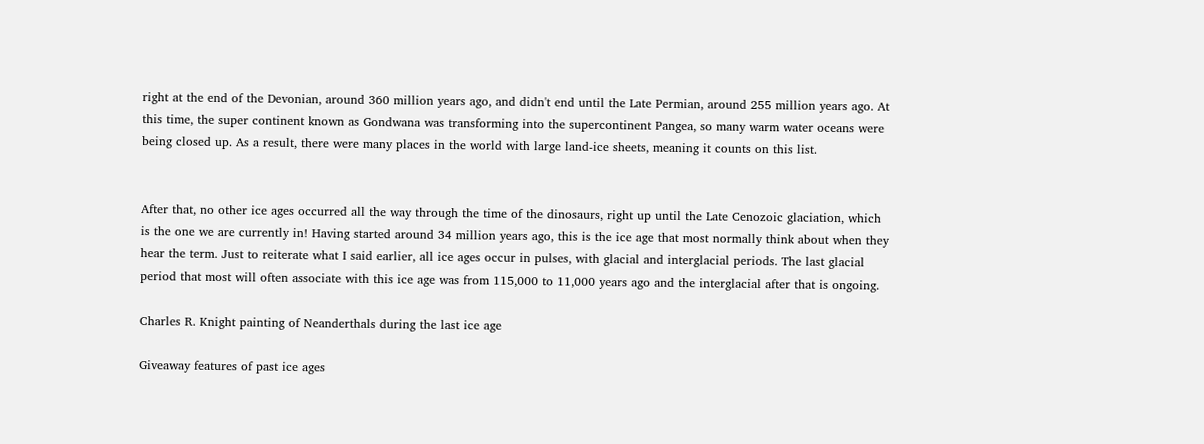right at the end of the Devonian, around 360 million years ago, and didn't end until the Late Permian, around 255 million years ago. At this time, the super continent known as Gondwana was transforming into the supercontinent Pangea, so many warm water oceans were being closed up. As a result, there were many places in the world with large land-ice sheets, meaning it counts on this list.


After that, no other ice ages occurred all the way through the time of the dinosaurs, right up until the Late Cenozoic glaciation, which is the one we are currently in! Having started around 34 million years ago, this is the ice age that most normally think about when they hear the term. Just to reiterate what I said earlier, all ice ages occur in pulses, with glacial and interglacial periods. The last glacial period that most will often associate with this ice age was from 115,000 to 11,000 years ago and the interglacial after that is ongoing.

Charles R. Knight painting of Neanderthals during the last ice age

Giveaway features of past ice ages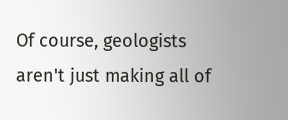Of course, geologists aren't just making all of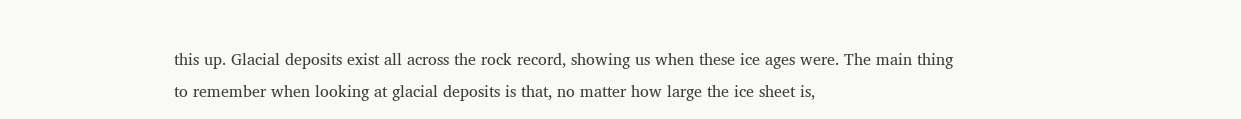this up. Glacial deposits exist all across the rock record, showing us when these ice ages were. The main thing to remember when looking at glacial deposits is that, no matter how large the ice sheet is,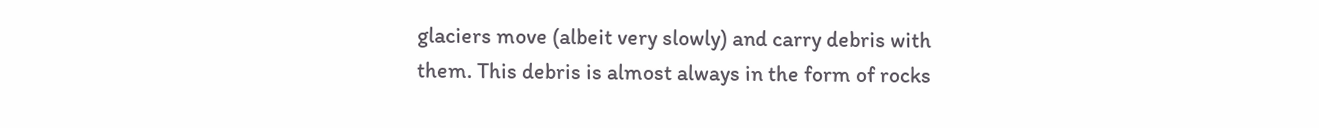glaciers move (albeit very slowly) and carry debris with them. This debris is almost always in the form of rocks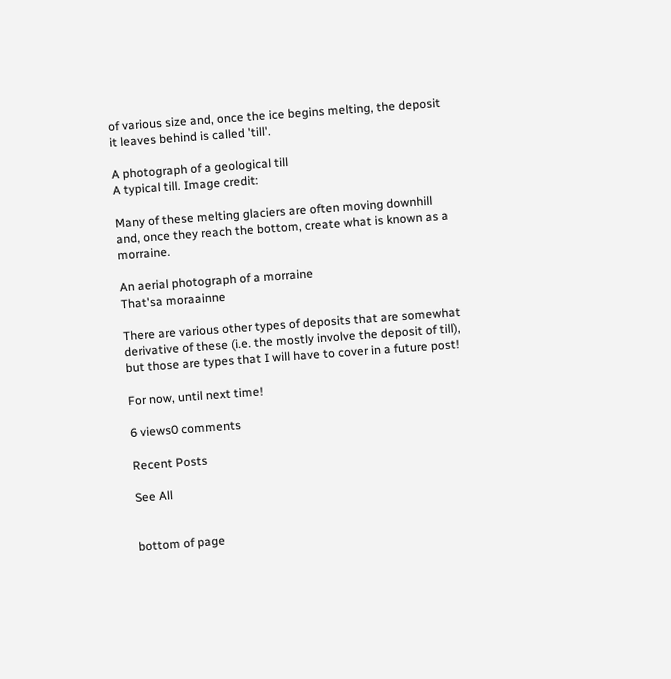of various size and, once the ice begins melting, the deposit it leaves behind is called 'till'.

A photograph of a geological till
A typical till. Image credit:

Many of these melting glaciers are often moving downhill and, once they reach the bottom, create what is known as a morraine.

An aerial photograph of a morraine
That'sa moraainne

There are various other types of deposits that are somewhat derivative of these (i.e. the mostly involve the deposit of till), but those are types that I will have to cover in a future post!

For now, until next time!

6 views0 comments

Recent Posts

See All


bottom of page